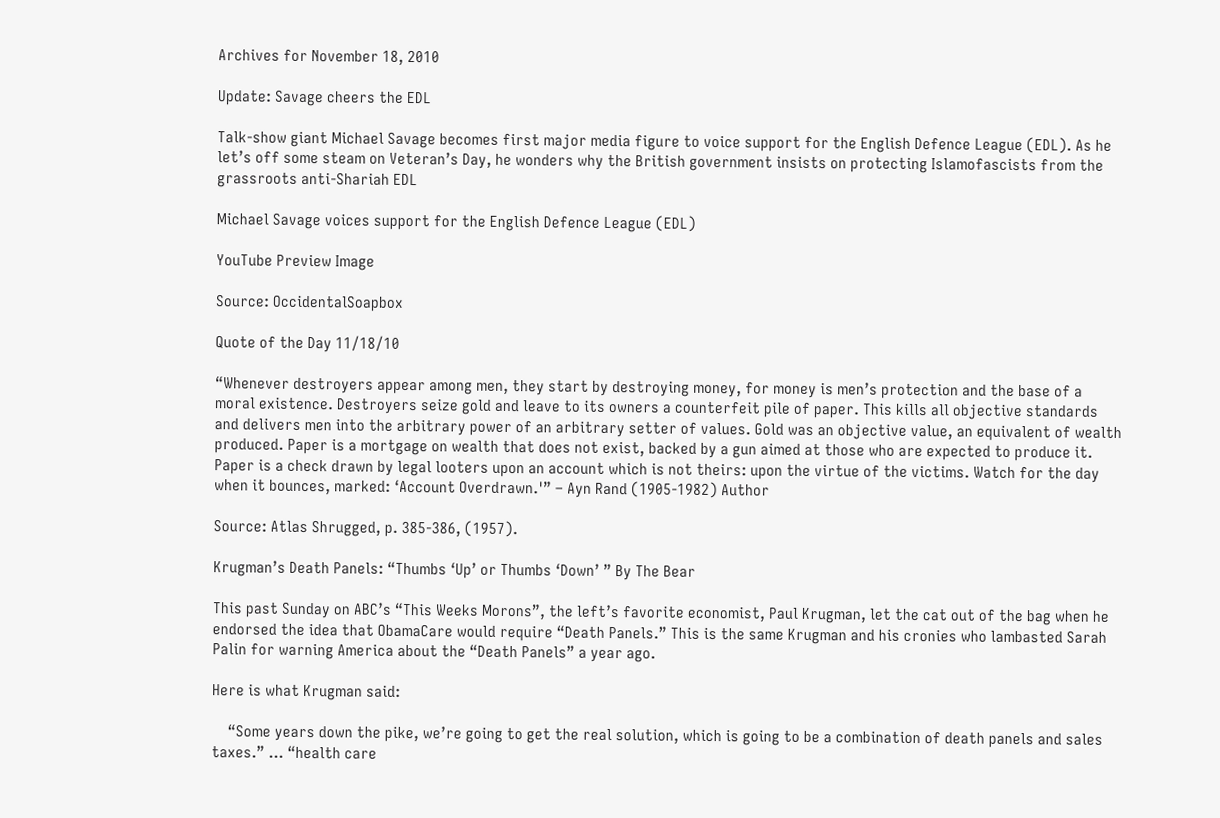Archives for November 18, 2010

Update: Savage cheers the EDL

Talk-show giant Michael Savage becomes first major media figure to voice support for the English Defence League (EDL). As he let’s off some steam on Veteran’s Day, he wonders why the British government insists on protecting Islamofascists from the grassroots anti-Shariah EDL

Michael Savage voices support for the English Defence League (EDL)

YouTube Preview Image

Source: OccidentalSoapbox

Quote of the Day 11/18/10

“Whenever destroyers appear among men, they start by destroying money, for money is men’s protection and the base of a moral existence. Destroyers seize gold and leave to its owners a counterfeit pile of paper. This kills all objective standards and delivers men into the arbitrary power of an arbitrary setter of values. Gold was an objective value, an equivalent of wealth produced. Paper is a mortgage on wealth that does not exist, backed by a gun aimed at those who are expected to produce it. Paper is a check drawn by legal looters upon an account which is not theirs: upon the virtue of the victims. Watch for the day when it bounces, marked: ‘Account Overdrawn.'” – Ayn Rand (1905-1982) Author

Source: Atlas Shrugged, p. 385-386, (1957).

Krugman’s Death Panels: “Thumbs ‘Up’ or Thumbs ‘Down’ ” By The Bear

This past Sunday on ABC’s “This Weeks Morons”, the left’s favorite economist, Paul Krugman, let the cat out of the bag when he endorsed the idea that ObamaCare would require “Death Panels.” This is the same Krugman and his cronies who lambasted Sarah Palin for warning America about the “Death Panels” a year ago.

Here is what Krugman said:

    “Some years down the pike, we’re going to get the real solution, which is going to be a combination of death panels and sales taxes.” … “health care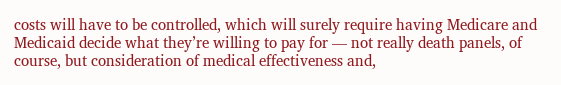costs will have to be controlled, which will surely require having Medicare and Medicaid decide what they’re willing to pay for — not really death panels, of course, but consideration of medical effectiveness and,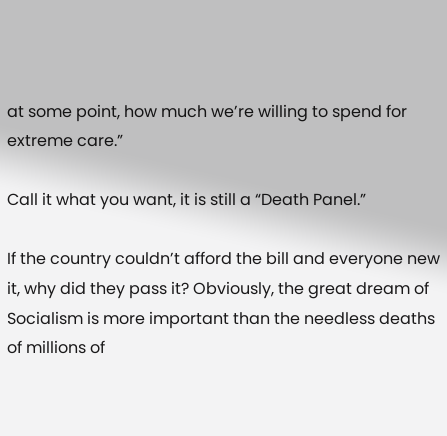at some point, how much we’re willing to spend for extreme care.”

Call it what you want, it is still a “Death Panel.”

If the country couldn’t afford the bill and everyone new it, why did they pass it? Obviously, the great dream of Socialism is more important than the needless deaths of millions of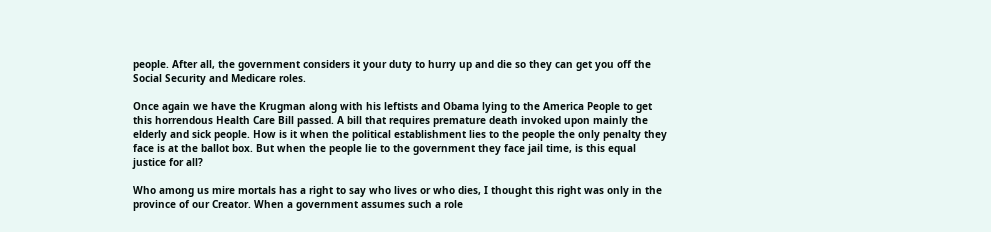people. After all, the government considers it your duty to hurry up and die so they can get you off the Social Security and Medicare roles.

Once again we have the Krugman along with his leftists and Obama lying to the America People to get this horrendous Health Care Bill passed. A bill that requires premature death invoked upon mainly the elderly and sick people. How is it when the political establishment lies to the people the only penalty they face is at the ballot box. But when the people lie to the government they face jail time, is this equal justice for all?

Who among us mire mortals has a right to say who lives or who dies, I thought this right was only in the province of our Creator. When a government assumes such a role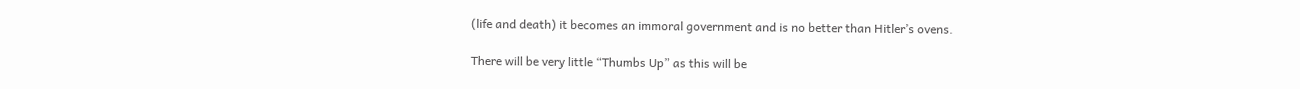(life and death) it becomes an immoral government and is no better than Hitler’s ovens.

There will be very little “Thumbs Up” as this will be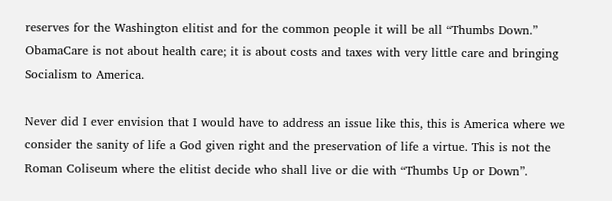reserves for the Washington elitist and for the common people it will be all “Thumbs Down.” ObamaCare is not about health care; it is about costs and taxes with very little care and bringing Socialism to America.

Never did I ever envision that I would have to address an issue like this, this is America where we consider the sanity of life a God given right and the preservation of life a virtue. This is not the Roman Coliseum where the elitist decide who shall live or die with “Thumbs Up or Down”.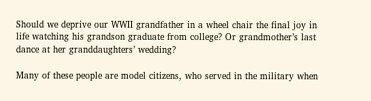Should we deprive our WWII grandfather in a wheel chair the final joy in life watching his grandson graduate from college? Or grandmother’s last dance at her granddaughters’ wedding?

Many of these people are model citizens, who served in the military when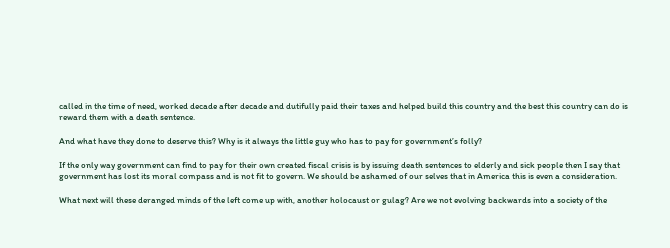called in the time of need, worked decade after decade and dutifully paid their taxes and helped build this country and the best this country can do is reward them with a death sentence.

And what have they done to deserve this? Why is it always the little guy who has to pay for government’s folly?

If the only way government can find to pay for their own created fiscal crisis is by issuing death sentences to elderly and sick people then I say that government has lost its moral compass and is not fit to govern. We should be ashamed of our selves that in America this is even a consideration.

What next will these deranged minds of the left come up with, another holocaust or gulag? Are we not evolving backwards into a society of the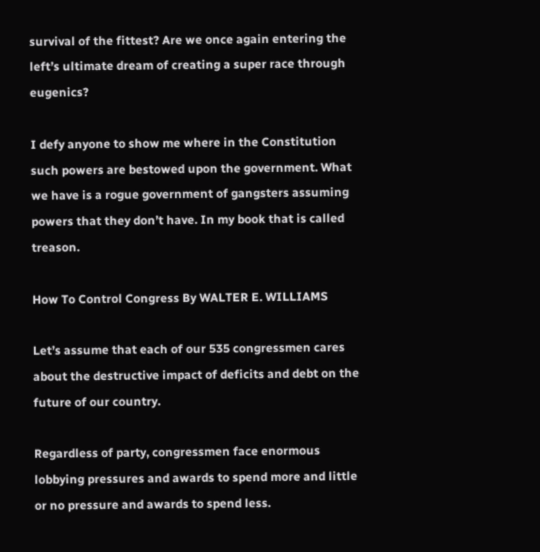survival of the fittest? Are we once again entering the left’s ultimate dream of creating a super race through eugenics?

I defy anyone to show me where in the Constitution such powers are bestowed upon the government. What we have is a rogue government of gangsters assuming powers that they don’t have. In my book that is called treason.

How To Control Congress By WALTER E. WILLIAMS

Let’s assume that each of our 535 congressmen cares about the destructive impact of deficits and debt on the future of our country.

Regardless of party, congressmen face enormous lobbying pressures and awards to spend more and little or no pressure and awards to spend less.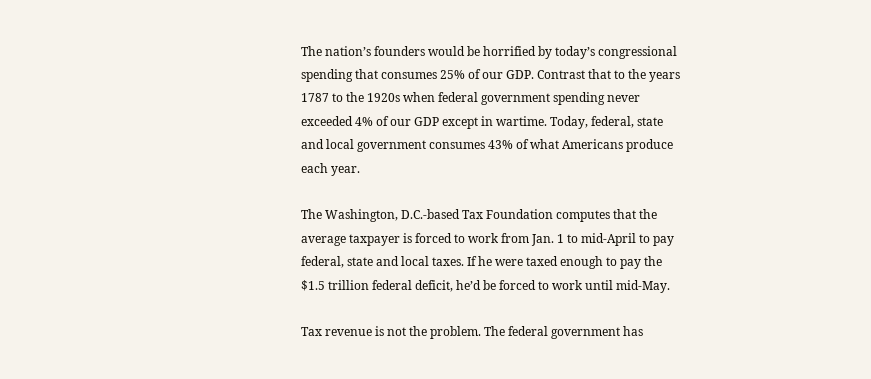The nation’s founders would be horrified by today’s congressional spending that consumes 25% of our GDP. Contrast that to the years 1787 to the 1920s when federal government spending never exceeded 4% of our GDP except in wartime. Today, federal, state and local government consumes 43% of what Americans produce each year.

The Washington, D.C.-based Tax Foundation computes that the average taxpayer is forced to work from Jan. 1 to mid-April to pay federal, state and local taxes. If he were taxed enough to pay the $1.5 trillion federal deficit, he’d be forced to work until mid-May.

Tax revenue is not the problem. The federal government has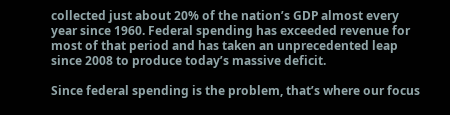collected just about 20% of the nation’s GDP almost every year since 1960. Federal spending has exceeded revenue for most of that period and has taken an unprecedented leap since 2008 to produce today’s massive deficit.

Since federal spending is the problem, that’s where our focus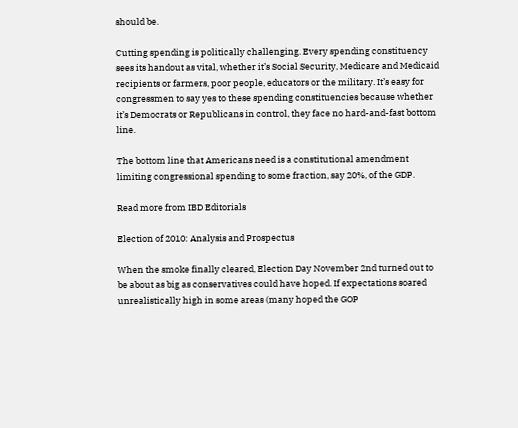should be.

Cutting spending is politically challenging. Every spending constituency sees its handout as vital, whether it’s Social Security, Medicare and Medicaid recipients or farmers, poor people, educators or the military. It’s easy for congressmen to say yes to these spending constituencies because whether it’s Democrats or Republicans in control, they face no hard-and-fast bottom line.

The bottom line that Americans need is a constitutional amendment limiting congressional spending to some fraction, say 20%, of the GDP.

Read more from IBD Editorials

Election of 2010: Analysis and Prospectus

When the smoke finally cleared, Election Day November 2nd turned out to be about as big as conservatives could have hoped. If expectations soared unrealistically high in some areas (many hoped the GOP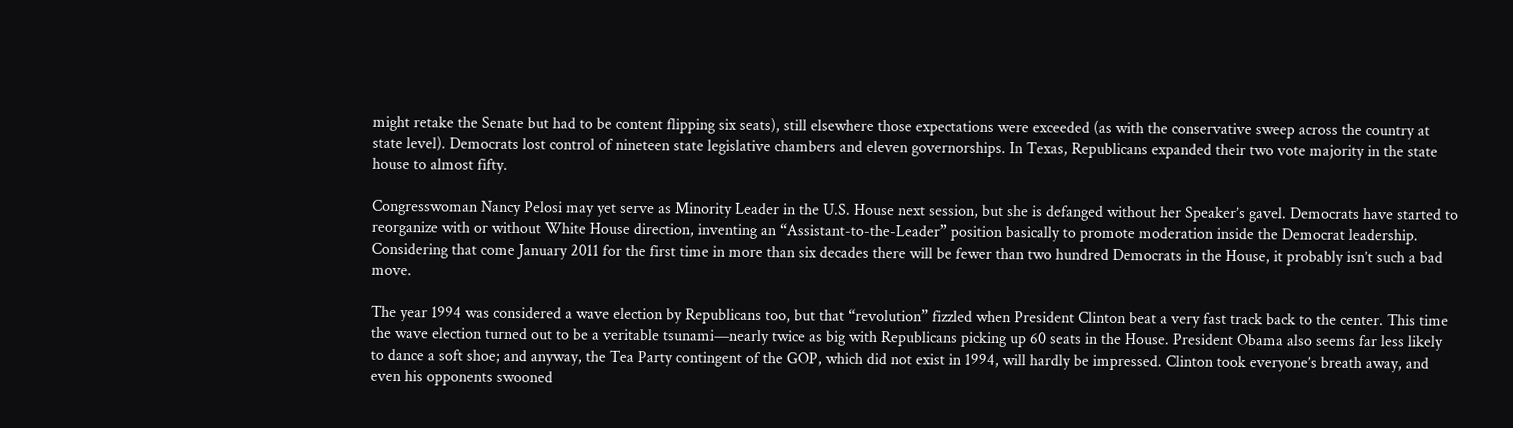might retake the Senate but had to be content flipping six seats), still elsewhere those expectations were exceeded (as with the conservative sweep across the country at state level). Democrats lost control of nineteen state legislative chambers and eleven governorships. In Texas, Republicans expanded their two vote majority in the state house to almost fifty.

Congresswoman Nancy Pelosi may yet serve as Minority Leader in the U.S. House next session, but she is defanged without her Speaker’s gavel. Democrats have started to reorganize with or without White House direction, inventing an “Assistant-to-the-Leader” position basically to promote moderation inside the Democrat leadership. Considering that come January 2011 for the first time in more than six decades there will be fewer than two hundred Democrats in the House, it probably isn’t such a bad move.

The year 1994 was considered a wave election by Republicans too, but that “revolution” fizzled when President Clinton beat a very fast track back to the center. This time the wave election turned out to be a veritable tsunami—nearly twice as big with Republicans picking up 60 seats in the House. President Obama also seems far less likely to dance a soft shoe; and anyway, the Tea Party contingent of the GOP, which did not exist in 1994, will hardly be impressed. Clinton took everyone’s breath away, and even his opponents swooned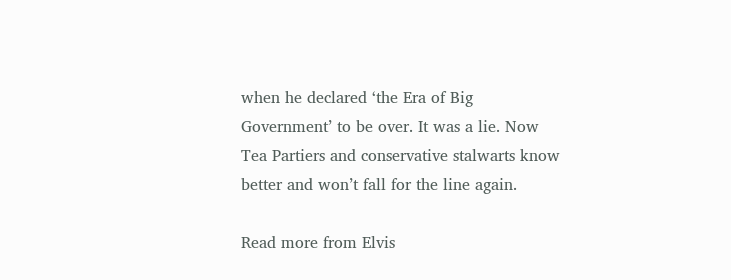when he declared ‘the Era of Big Government’ to be over. It was a lie. Now Tea Partiers and conservative stalwarts know better and won’t fall for the line again.

Read more from Elvis